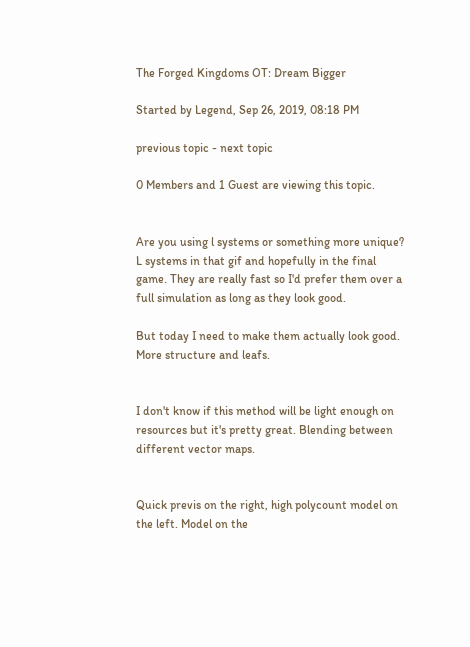The Forged Kingdoms OT: Dream Bigger

Started by Legend, Sep 26, 2019, 08:18 PM

previous topic - next topic

0 Members and 1 Guest are viewing this topic.


Are you using l systems or something more unique?
L systems in that gif and hopefully in the final game. They are really fast so I'd prefer them over a full simulation as long as they look good.

But today I need to make them actually look good. More structure and leafs.


I don't know if this method will be light enough on resources but it's pretty great. Blending between different vector maps.


Quick previs on the right, high polycount model on the left. Model on the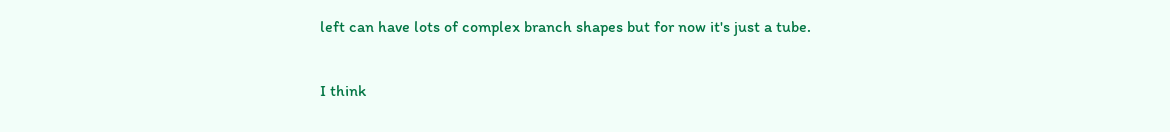left can have lots of complex branch shapes but for now it's just a tube.

I think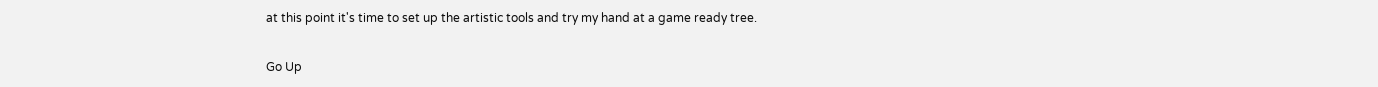at this point it's time to set up the artistic tools and try my hand at a game ready tree.

Go Up